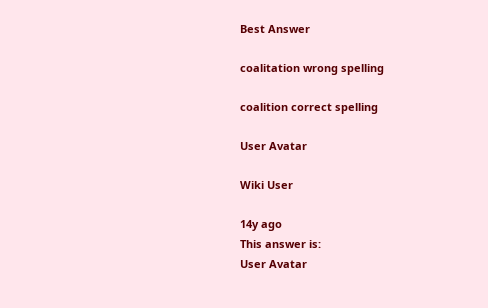Best Answer

coalitation wrong spelling

coalition correct spelling

User Avatar

Wiki User

14y ago
This answer is:
User Avatar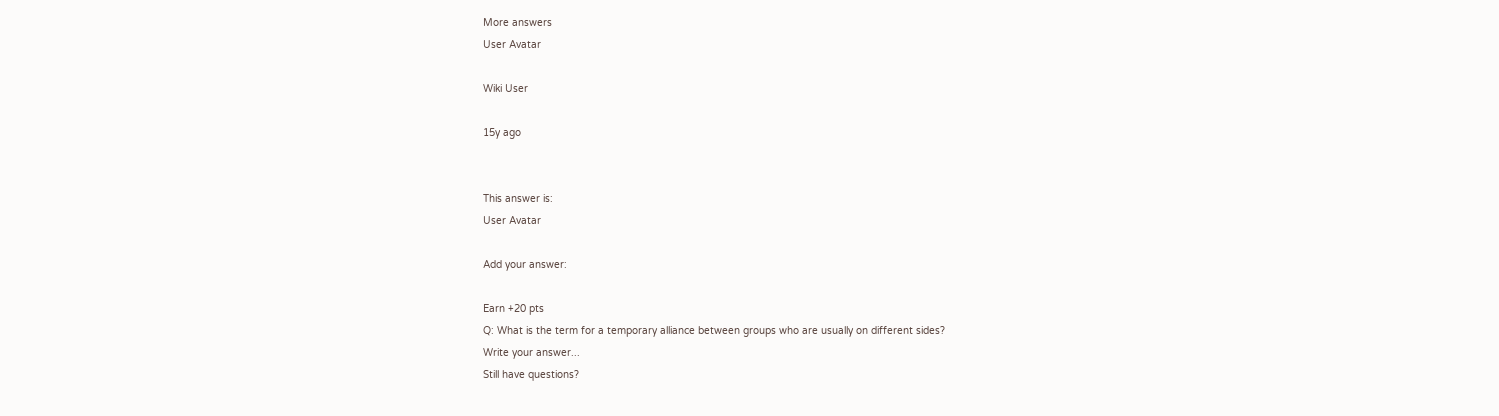More answers
User Avatar

Wiki User

15y ago


This answer is:
User Avatar

Add your answer:

Earn +20 pts
Q: What is the term for a temporary alliance between groups who are usually on different sides?
Write your answer...
Still have questions?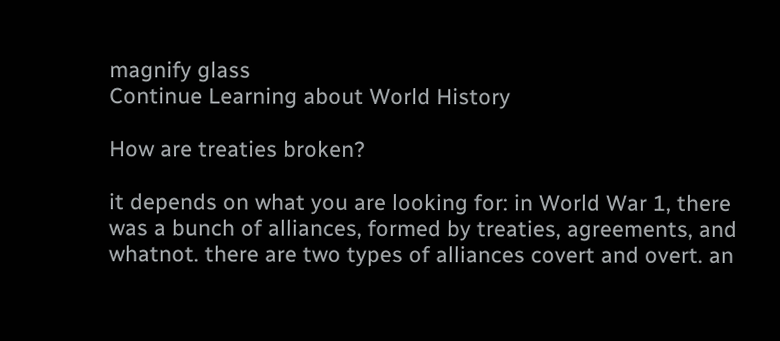magnify glass
Continue Learning about World History

How are treaties broken?

it depends on what you are looking for: in World War 1, there was a bunch of alliances, formed by treaties, agreements, and whatnot. there are two types of alliances covert and overt. an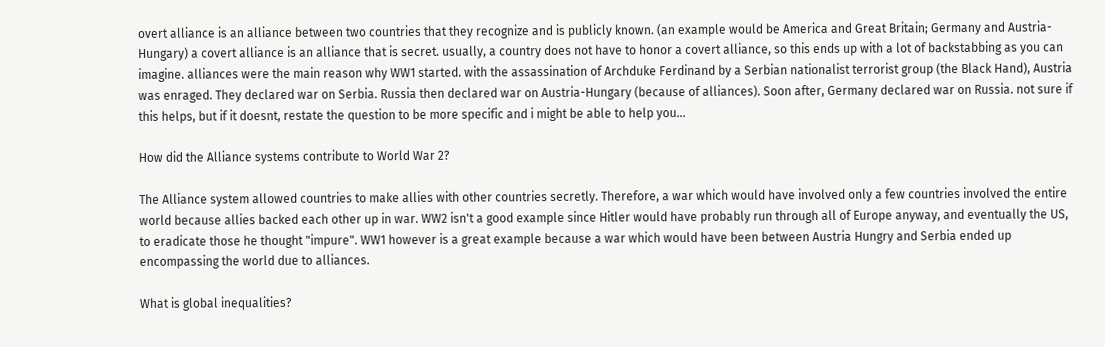overt alliance is an alliance between two countries that they recognize and is publicly known. (an example would be America and Great Britain; Germany and Austria-Hungary) a covert alliance is an alliance that is secret. usually, a country does not have to honor a covert alliance, so this ends up with a lot of backstabbing as you can imagine. alliances were the main reason why WW1 started. with the assassination of Archduke Ferdinand by a Serbian nationalist terrorist group (the Black Hand), Austria was enraged. They declared war on Serbia. Russia then declared war on Austria-Hungary (because of alliances). Soon after, Germany declared war on Russia. not sure if this helps, but if it doesnt, restate the question to be more specific and i might be able to help you...

How did the Alliance systems contribute to World War 2?

The Alliance system allowed countries to make allies with other countries secretly. Therefore, a war which would have involved only a few countries involved the entire world because allies backed each other up in war. WW2 isn't a good example since Hitler would have probably run through all of Europe anyway, and eventually the US, to eradicate those he thought "impure". WW1 however is a great example because a war which would have been between Austria Hungry and Serbia ended up encompassing the world due to alliances.

What is global inequalities?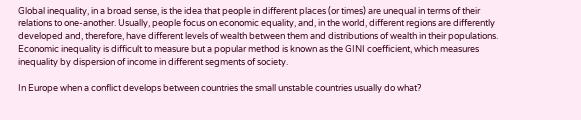Global inequality, in a broad sense, is the idea that people in different places (or times) are unequal in terms of their relations to one-another. Usually, people focus on economic equality, and, in the world, different regions are differently developed and, therefore, have different levels of wealth between them and distributions of wealth in their populations. Economic inequality is difficult to measure but a popular method is known as the GINI coefficient, which measures inequality by dispersion of income in different segments of society.

In Europe when a conflict develops between countries the small unstable countries usually do what?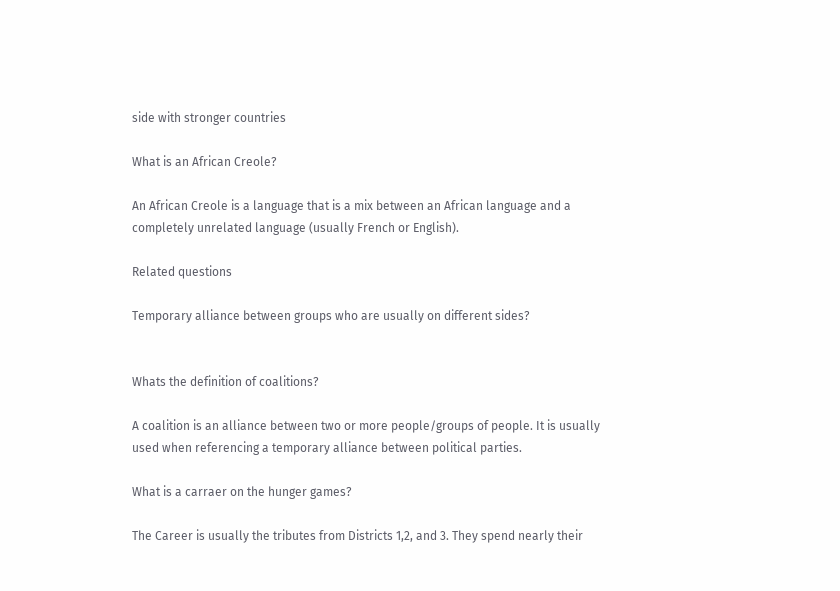side with stronger countries

What is an African Creole?

An African Creole is a language that is a mix between an African language and a completely unrelated language (usually French or English).

Related questions

Temporary alliance between groups who are usually on different sides?


Whats the definition of coalitions?

A coalition is an alliance between two or more people/groups of people. It is usually used when referencing a temporary alliance between political parties.

What is a carraer on the hunger games?

The Career is usually the tributes from Districts 1,2, and 3. They spend nearly their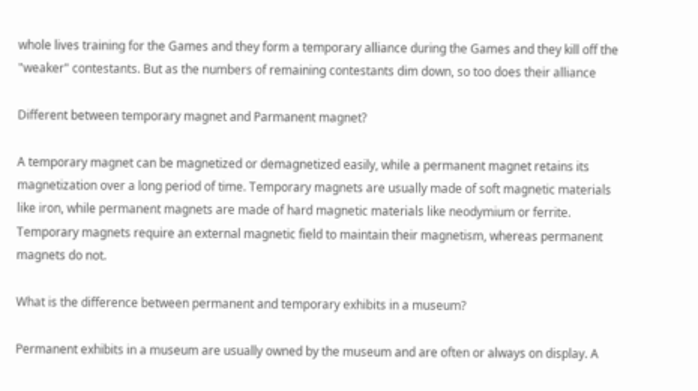whole lives training for the Games and they form a temporary alliance during the Games and they kill off the "weaker" contestants. But as the numbers of remaining contestants dim down, so too does their alliance

Different between temporary magnet and Parmanent magnet?

A temporary magnet can be magnetized or demagnetized easily, while a permanent magnet retains its magnetization over a long period of time. Temporary magnets are usually made of soft magnetic materials like iron, while permanent magnets are made of hard magnetic materials like neodymium or ferrite. Temporary magnets require an external magnetic field to maintain their magnetism, whereas permanent magnets do not.

What is the difference between permanent and temporary exhibits in a museum?

Permanent exhibits in a museum are usually owned by the museum and are often or always on display. A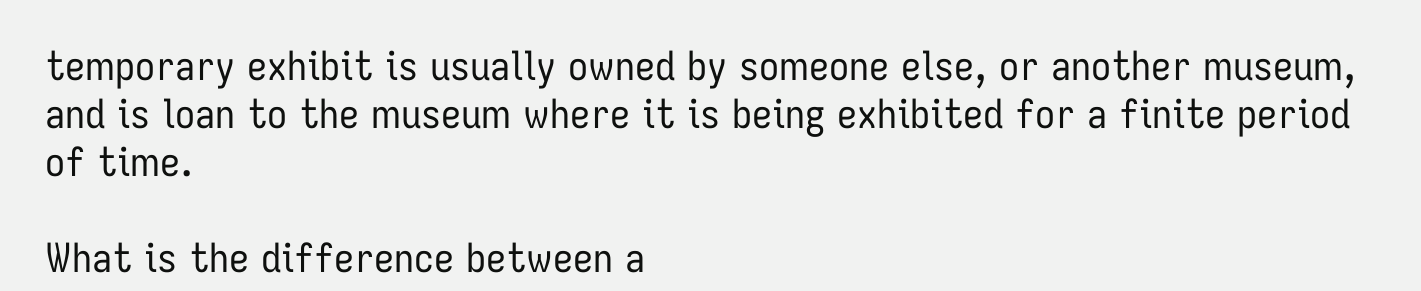temporary exhibit is usually owned by someone else, or another museum, and is loan to the museum where it is being exhibited for a finite period of time.

What is the difference between a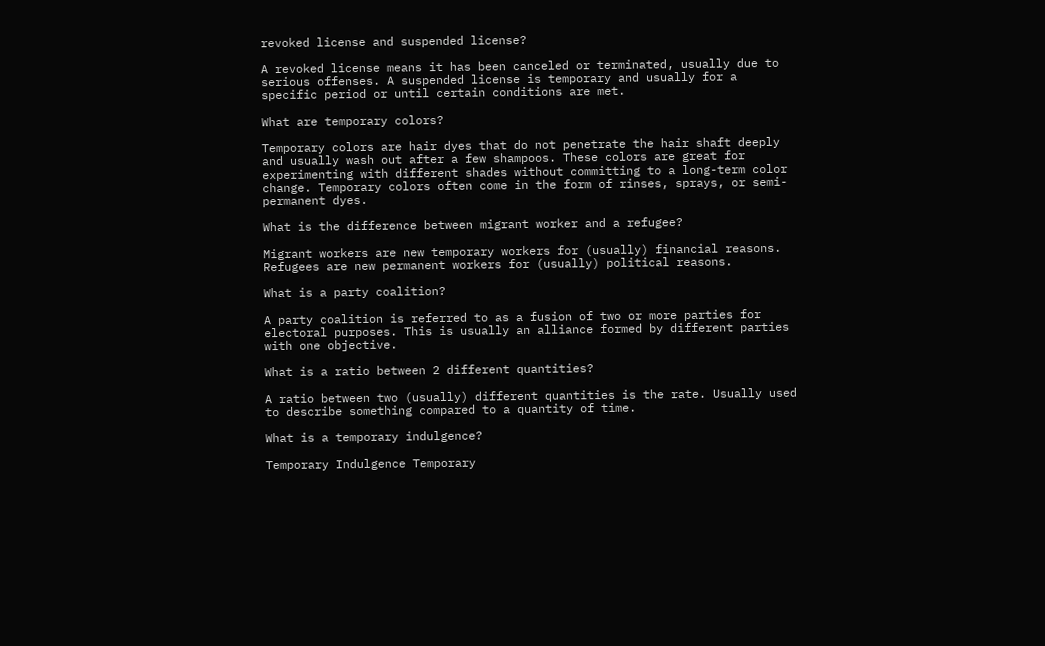revoked license and suspended license?

A revoked license means it has been canceled or terminated, usually due to serious offenses. A suspended license is temporary and usually for a specific period or until certain conditions are met.

What are temporary colors?

Temporary colors are hair dyes that do not penetrate the hair shaft deeply and usually wash out after a few shampoos. These colors are great for experimenting with different shades without committing to a long-term color change. Temporary colors often come in the form of rinses, sprays, or semi-permanent dyes.

What is the difference between migrant worker and a refugee?

Migrant workers are new temporary workers for (usually) financial reasons. Refugees are new permanent workers for (usually) political reasons.

What is a party coalition?

A party coalition is referred to as a fusion of two or more parties for electoral purposes. This is usually an alliance formed by different parties with one objective.

What is a ratio between 2 different quantities?

A ratio between two (usually) different quantities is the rate. Usually used to describe something compared to a quantity of time.

What is a temporary indulgence?

Temporary Indulgence Temporary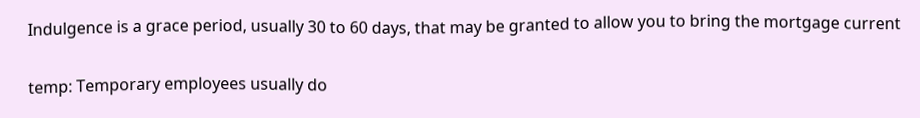Indulgence is a grace period, usually 30 to 60 days, that may be granted to allow you to bring the mortgage current

temp: Temporary employees usually do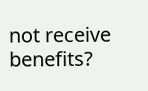not receive benefits?